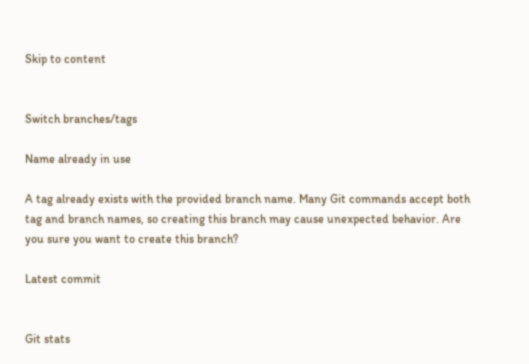Skip to content


Switch branches/tags

Name already in use

A tag already exists with the provided branch name. Many Git commands accept both tag and branch names, so creating this branch may cause unexpected behavior. Are you sure you want to create this branch?

Latest commit


Git stats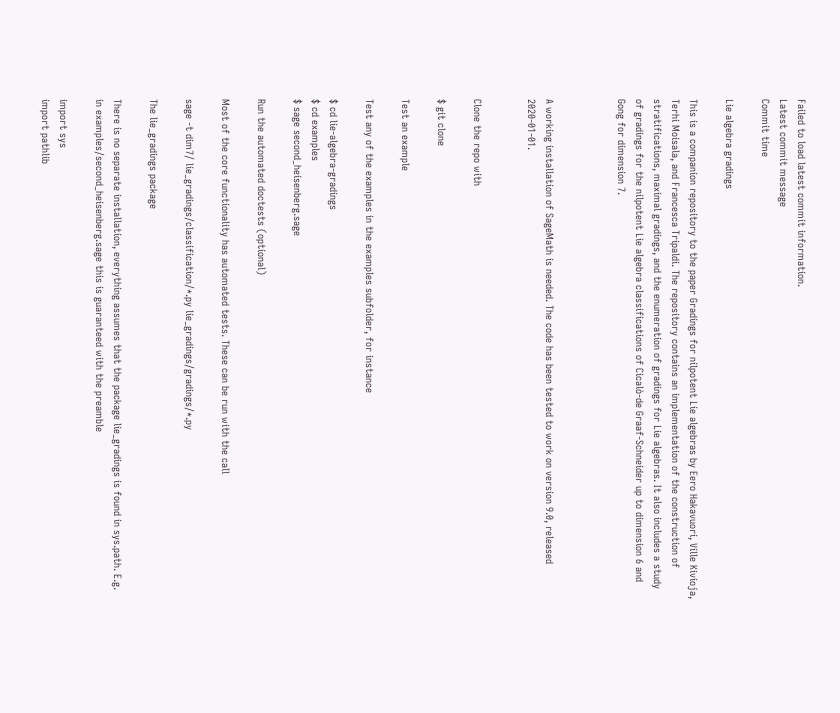Failed to load latest commit information.
Latest commit message
Commit time

Lie algebra gradings

This is a companion repository to the paper Gradings for nilpotent Lie algebras by Eero Hakavuori, Ville Kivioja, Terhi Moisala, and Francesca Tripaldi. The repository contains an implementation of the construction of stratifications, maximal gradings, and the enumeration of gradings for Lie algebras. It also includes a study of gradings for the nilpotent Lie algebra classifications of Cicalò-de Graaf-Schneider up to dimension 6 and Gong for dimension 7.



A working installation of SageMath is needed. The code has been tested to work on version 9.0, released 2020-01-01.


Clone the repo with

$ git clone

Test an example

Test any of the examples in the examples subfolder, for instance

$ cd lie-algebra-gradings
$ cd examples
$ sage second_heisenberg.sage

Run the automated doctests (optional)

Most of the core functionality has automated tests. These can be run with the call

sage -t dim7/ lie_gradings/classification/*.py lie_gradings/gradings/*.py

The lie_gradings package

There is no separate installation, everything assumes that the package lie_gradings is found in sys.path. E.g. in examples/second_heisenberg.sage this is guaranteed with the preamble

import sys
import pathlib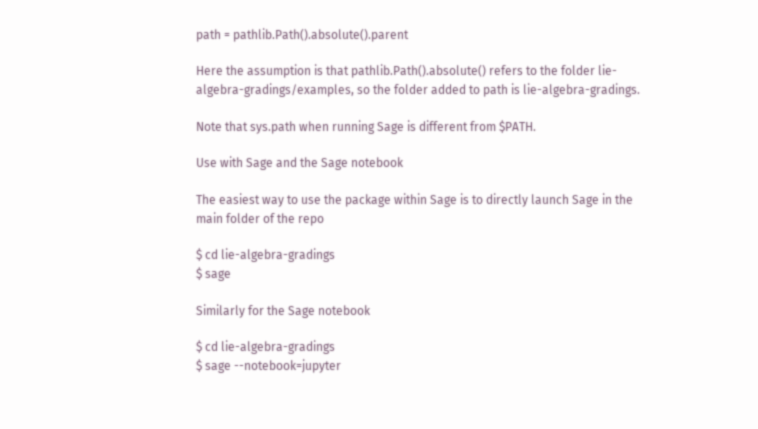path = pathlib.Path().absolute().parent

Here the assumption is that pathlib.Path().absolute() refers to the folder lie-algebra-gradings/examples, so the folder added to path is lie-algebra-gradings.

Note that sys.path when running Sage is different from $PATH.

Use with Sage and the Sage notebook

The easiest way to use the package within Sage is to directly launch Sage in the main folder of the repo

$ cd lie-algebra-gradings
$ sage

Similarly for the Sage notebook

$ cd lie-algebra-gradings
$ sage --notebook=jupyter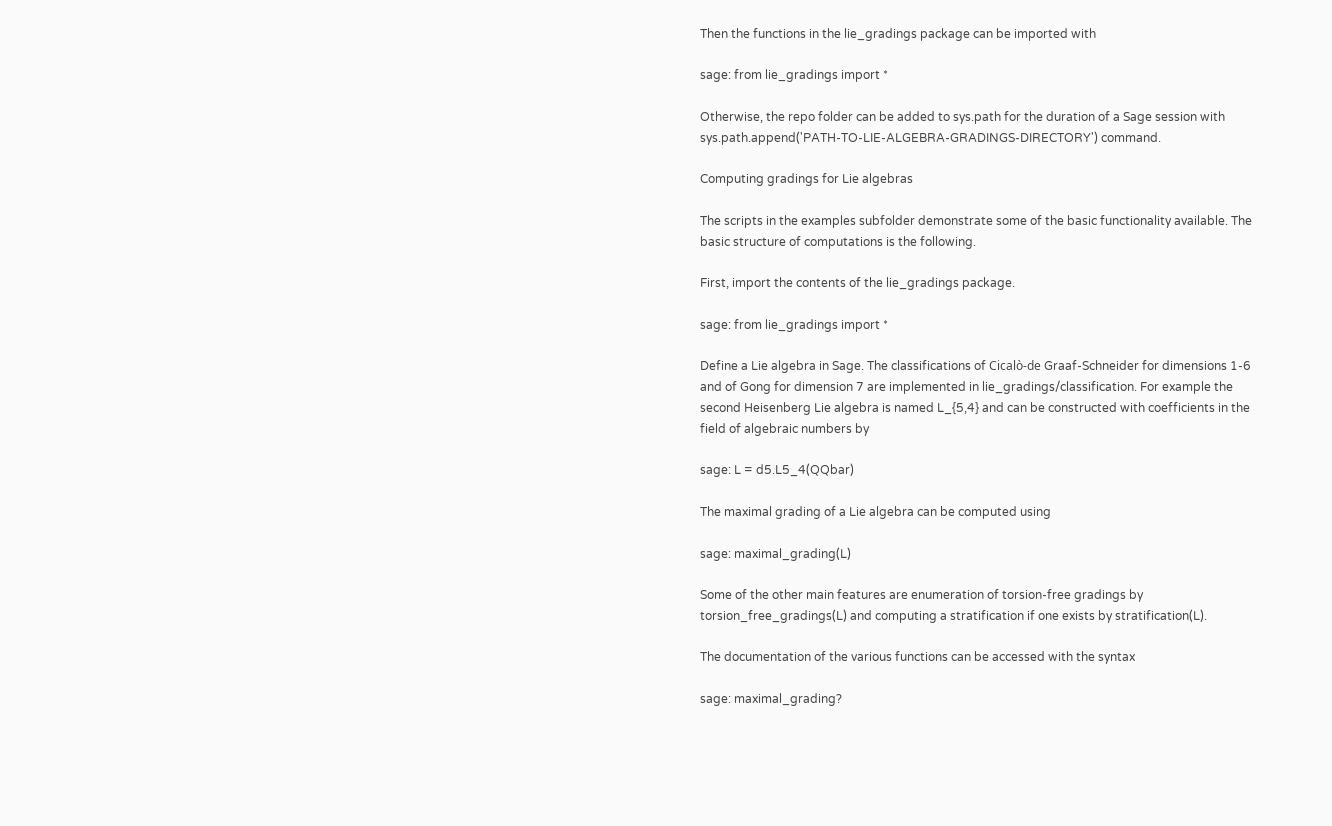Then the functions in the lie_gradings package can be imported with

sage: from lie_gradings import *

Otherwise, the repo folder can be added to sys.path for the duration of a Sage session with sys.path.append('PATH-TO-LIE-ALGEBRA-GRADINGS-DIRECTORY') command.

Computing gradings for Lie algebras

The scripts in the examples subfolder demonstrate some of the basic functionality available. The basic structure of computations is the following.

First, import the contents of the lie_gradings package.

sage: from lie_gradings import *

Define a Lie algebra in Sage. The classifications of Cicalò-de Graaf-Schneider for dimensions 1-6 and of Gong for dimension 7 are implemented in lie_gradings/classification. For example the second Heisenberg Lie algebra is named L_{5,4} and can be constructed with coefficients in the field of algebraic numbers by

sage: L = d5.L5_4(QQbar)

The maximal grading of a Lie algebra can be computed using

sage: maximal_grading(L)

Some of the other main features are enumeration of torsion-free gradings by torsion_free_gradings(L) and computing a stratification if one exists by stratification(L).

The documentation of the various functions can be accessed with the syntax

sage: maximal_grading?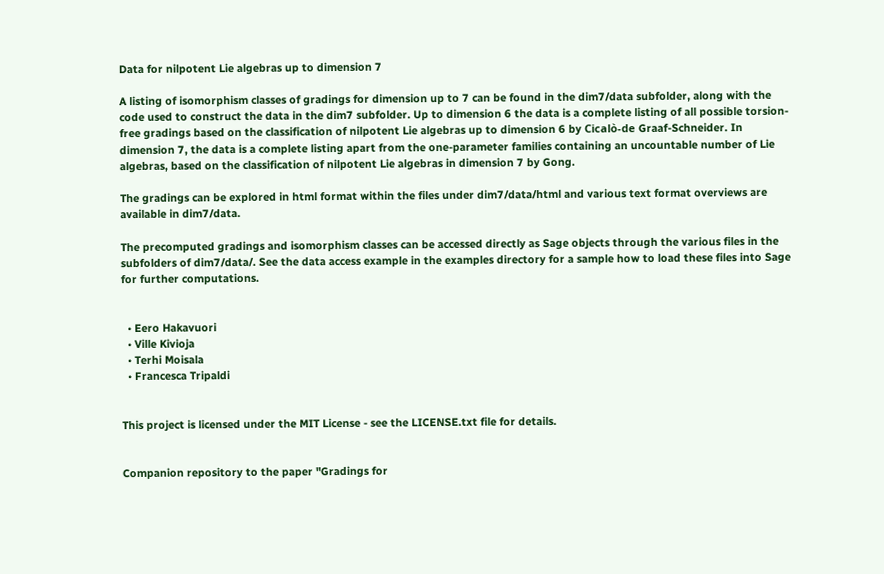Data for nilpotent Lie algebras up to dimension 7

A listing of isomorphism classes of gradings for dimension up to 7 can be found in the dim7/data subfolder, along with the code used to construct the data in the dim7 subfolder. Up to dimension 6 the data is a complete listing of all possible torsion-free gradings based on the classification of nilpotent Lie algebras up to dimension 6 by Cicalò-de Graaf-Schneider. In dimension 7, the data is a complete listing apart from the one-parameter families containing an uncountable number of Lie algebras, based on the classification of nilpotent Lie algebras in dimension 7 by Gong.

The gradings can be explored in html format within the files under dim7/data/html and various text format overviews are available in dim7/data.

The precomputed gradings and isomorphism classes can be accessed directly as Sage objects through the various files in the subfolders of dim7/data/. See the data access example in the examples directory for a sample how to load these files into Sage for further computations.


  • Eero Hakavuori
  • Ville Kivioja
  • Terhi Moisala
  • Francesca Tripaldi


This project is licensed under the MIT License - see the LICENSE.txt file for details.


Companion repository to the paper "Gradings for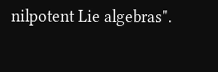nilpotent Lie algebras".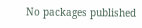No packages published